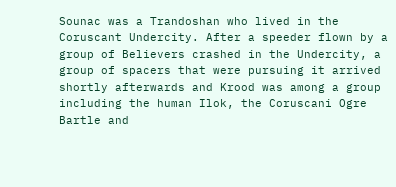Sounac was a Trandoshan who lived in the Coruscant Undercity. After a speeder flown by a group of Believers crashed in the Undercity, a group of spacers that were pursuing it arrived shortly afterwards and Krood was among a group including the human Ilok, the Coruscani Ogre Bartle and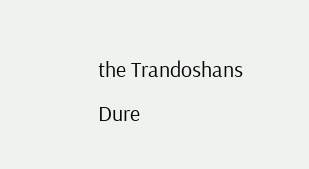the Trandoshans Dure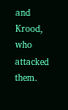and Krood, who attacked them.